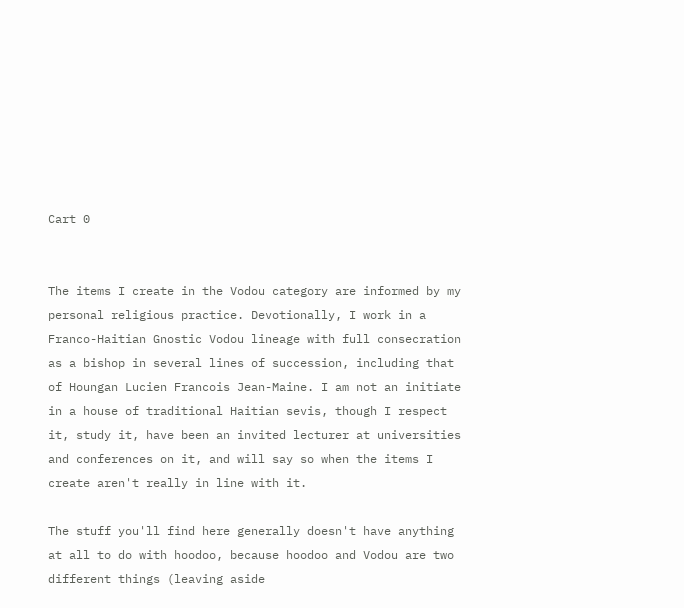Cart 0


The items I create in the Vodou category are informed by my personal religious practice. Devotionally, I work in a Franco-Haitian Gnostic Vodou lineage with full consecration as a bishop in several lines of succession, including that of Houngan Lucien Francois Jean-Maine. I am not an initiate in a house of traditional Haitian sevis, though I respect it, study it, have been an invited lecturer at universities and conferences on it, and will say so when the items I create aren't really in line with it.

The stuff you'll find here generally doesn't have anything at all to do with hoodoo, because hoodoo and Vodou are two different things (leaving aside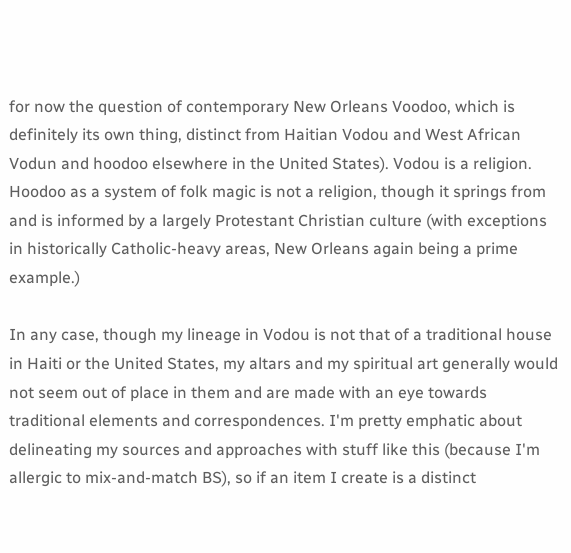for now the question of contemporary New Orleans Voodoo, which is definitely its own thing, distinct from Haitian Vodou and West African Vodun and hoodoo elsewhere in the United States). Vodou is a religion. Hoodoo as a system of folk magic is not a religion, though it springs from and is informed by a largely Protestant Christian culture (with exceptions in historically Catholic-heavy areas, New Orleans again being a prime example.)

In any case, though my lineage in Vodou is not that of a traditional house in Haiti or the United States, my altars and my spiritual art generally would not seem out of place in them and are made with an eye towards traditional elements and correspondences. I'm pretty emphatic about delineating my sources and approaches with stuff like this (because I'm allergic to mix-and-match BS), so if an item I create is a distinct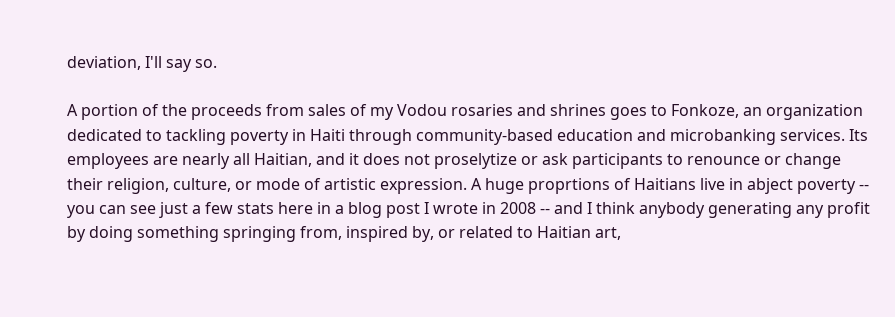deviation, I'll say so.

A portion of the proceeds from sales of my Vodou rosaries and shrines goes to Fonkoze, an organization dedicated to tackling poverty in Haiti through community-based education and microbanking services. Its employees are nearly all Haitian, and it does not proselytize or ask participants to renounce or change their religion, culture, or mode of artistic expression. A huge proprtions of Haitians live in abject poverty -- you can see just a few stats here in a blog post I wrote in 2008 -- and I think anybody generating any profit by doing something springing from, inspired by, or related to Haitian art,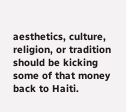aesthetics, culture, religion, or tradition should be kicking some of that money back to Haiti.